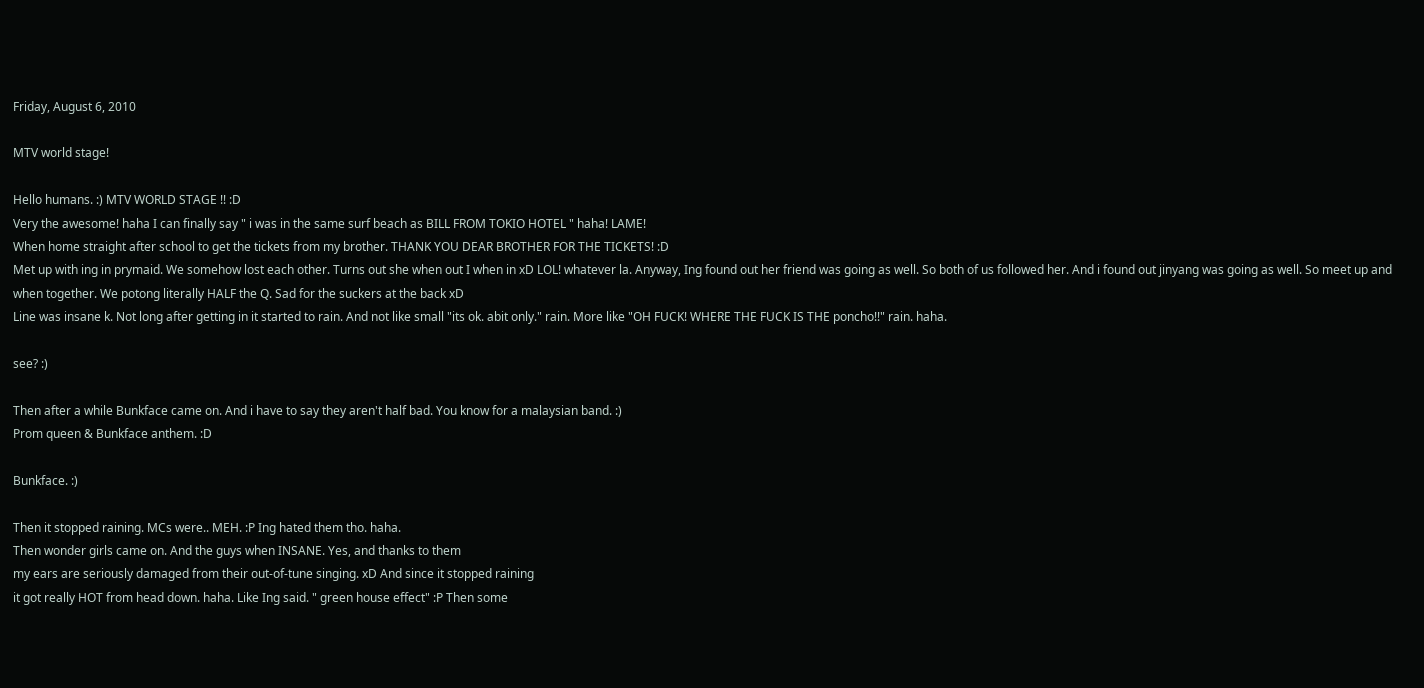Friday, August 6, 2010

MTV world stage!

Hello humans. :) MTV WORLD STAGE !! :D
Very the awesome! haha I can finally say " i was in the same surf beach as BILL FROM TOKIO HOTEL " haha! LAME!
When home straight after school to get the tickets from my brother. THANK YOU DEAR BROTHER FOR THE TICKETS! :D
Met up with ing in prymaid. We somehow lost each other. Turns out she when out I when in xD LOL! whatever la. Anyway, Ing found out her friend was going as well. So both of us followed her. And i found out jinyang was going as well. So meet up and when together. We potong literally HALF the Q. Sad for the suckers at the back xD
Line was insane k. Not long after getting in it started to rain. And not like small "its ok. abit only." rain. More like "OH FUCK! WHERE THE FUCK IS THE poncho!!" rain. haha.

see? :)

Then after a while Bunkface came on. And i have to say they aren't half bad. You know for a malaysian band. :)
Prom queen & Bunkface anthem. :D

Bunkface. :)

Then it stopped raining. MCs were.. MEH. :P Ing hated them tho. haha.
Then wonder girls came on. And the guys when INSANE. Yes, and thanks to them
my ears are seriously damaged from their out-of-tune singing. xD And since it stopped raining
it got really HOT from head down. haha. Like Ing said. " green house effect" :P Then some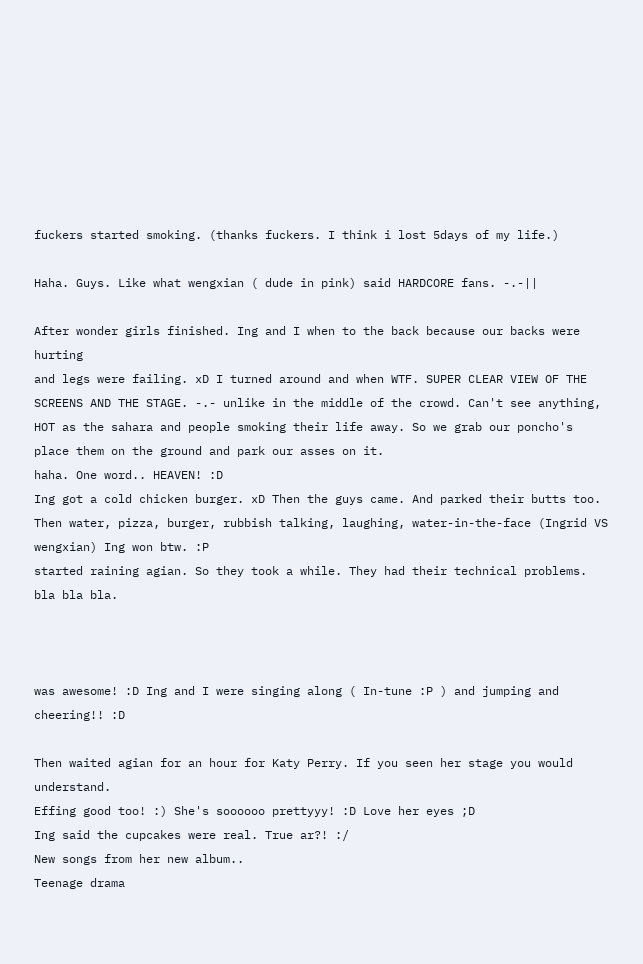fuckers started smoking. (thanks fuckers. I think i lost 5days of my life.)

Haha. Guys. Like what wengxian ( dude in pink) said HARDCORE fans. -.-||

After wonder girls finished. Ing and I when to the back because our backs were hurting
and legs were failing. xD I turned around and when WTF. SUPER CLEAR VIEW OF THE SCREENS AND THE STAGE. -.- unlike in the middle of the crowd. Can't see anything, HOT as the sahara and people smoking their life away. So we grab our poncho's place them on the ground and park our asses on it.
haha. One word.. HEAVEN! :D
Ing got a cold chicken burger. xD Then the guys came. And parked their butts too.
Then water, pizza, burger, rubbish talking, laughing, water-in-the-face (Ingrid VS wengxian) Ing won btw. :P
started raining agian. So they took a while. They had their technical problems. bla bla bla.



was awesome! :D Ing and I were singing along ( In-tune :P ) and jumping and cheering!! :D

Then waited agian for an hour for Katy Perry. If you seen her stage you would understand.
Effing good too! :) She's soooooo prettyyy! :D Love her eyes ;D
Ing said the cupcakes were real. True ar?! :/
New songs from her new album..
Teenage drama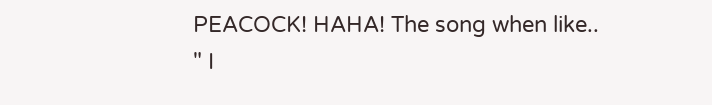PEACOCK! HAHA! The song when like..
" I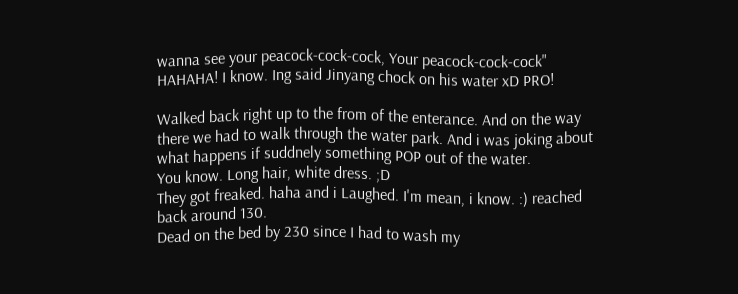wanna see your peacock-cock-cock, Your peacock-cock-cock"
HAHAHA! I know. Ing said Jinyang chock on his water xD PRO!

Walked back right up to the from of the enterance. And on the way there we had to walk through the water park. And i was joking about what happens if suddnely something POP out of the water.
You know. Long hair, white dress. ;D
They got freaked. haha and i Laughed. I'm mean, i know. :) reached back around 130.
Dead on the bed by 230 since I had to wash my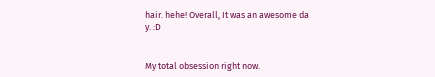hair. hehe! Overall, It was an awesome da
y. :D


My total obsession right now.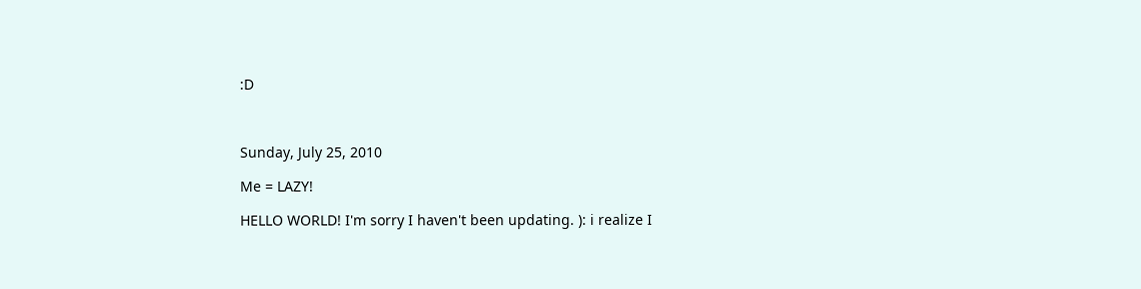:D



Sunday, July 25, 2010

Me = LAZY!

HELLO WORLD! I'm sorry I haven't been updating. ): i realize I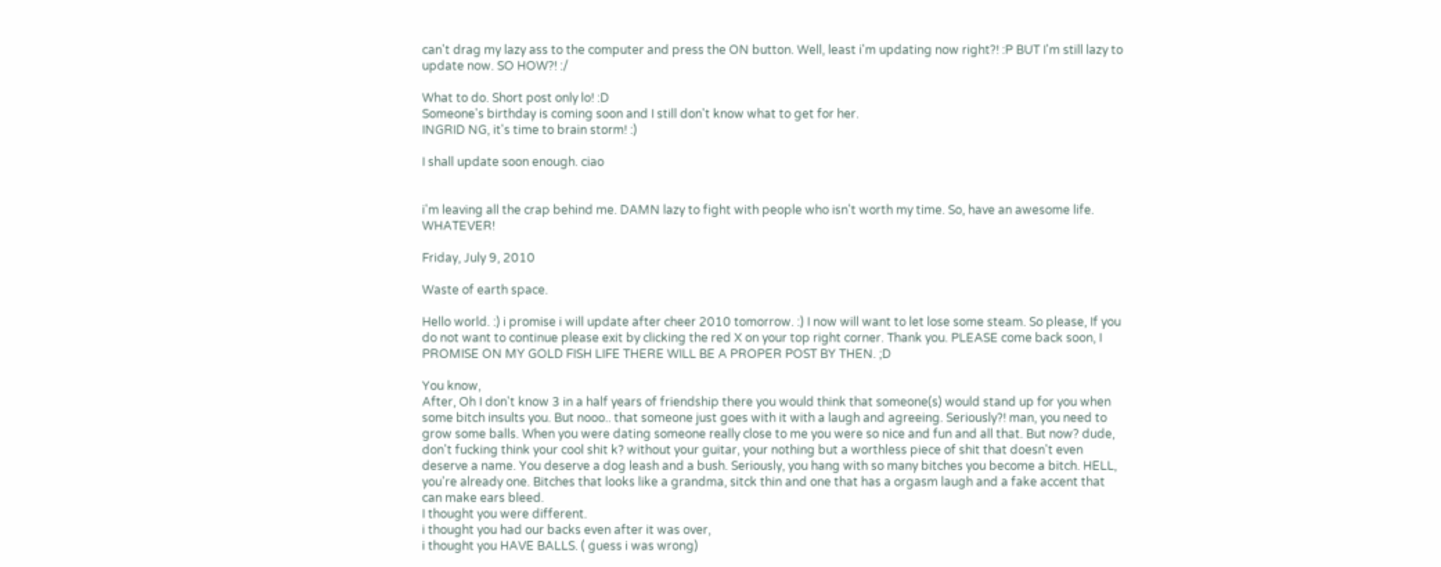can't drag my lazy ass to the computer and press the ON button. Well, least i'm updating now right?! :P BUT I'm still lazy to update now. SO HOW?! :/

What to do. Short post only lo! :D
Someone's birthday is coming soon and I still don't know what to get for her.
INGRID NG, it's time to brain storm! :)

I shall update soon enough. ciao


i'm leaving all the crap behind me. DAMN lazy to fight with people who isn't worth my time. So, have an awesome life. WHATEVER!

Friday, July 9, 2010

Waste of earth space.

Hello world. :) i promise i will update after cheer 2010 tomorrow. :) I now will want to let lose some steam. So please, If you do not want to continue please exit by clicking the red X on your top right corner. Thank you. PLEASE come back soon, I PROMISE ON MY GOLD FISH LIFE THERE WILL BE A PROPER POST BY THEN. ;D

You know,
After, Oh I don't know 3 in a half years of friendship there you would think that someone(s) would stand up for you when some bitch insults you. But nooo.. that someone just goes with it with a laugh and agreeing. Seriously?! man, you need to grow some balls. When you were dating someone really close to me you were so nice and fun and all that. But now? dude, don't fucking think your cool shit k? without your guitar, your nothing but a worthless piece of shit that doesn't even deserve a name. You deserve a dog leash and a bush. Seriously, you hang with so many bitches you become a bitch. HELL, you're already one. Bitches that looks like a grandma, sitck thin and one that has a orgasm laugh and a fake accent that can make ears bleed.
I thought you were different.
i thought you had our backs even after it was over,
i thought you HAVE BALLS. ( guess i was wrong)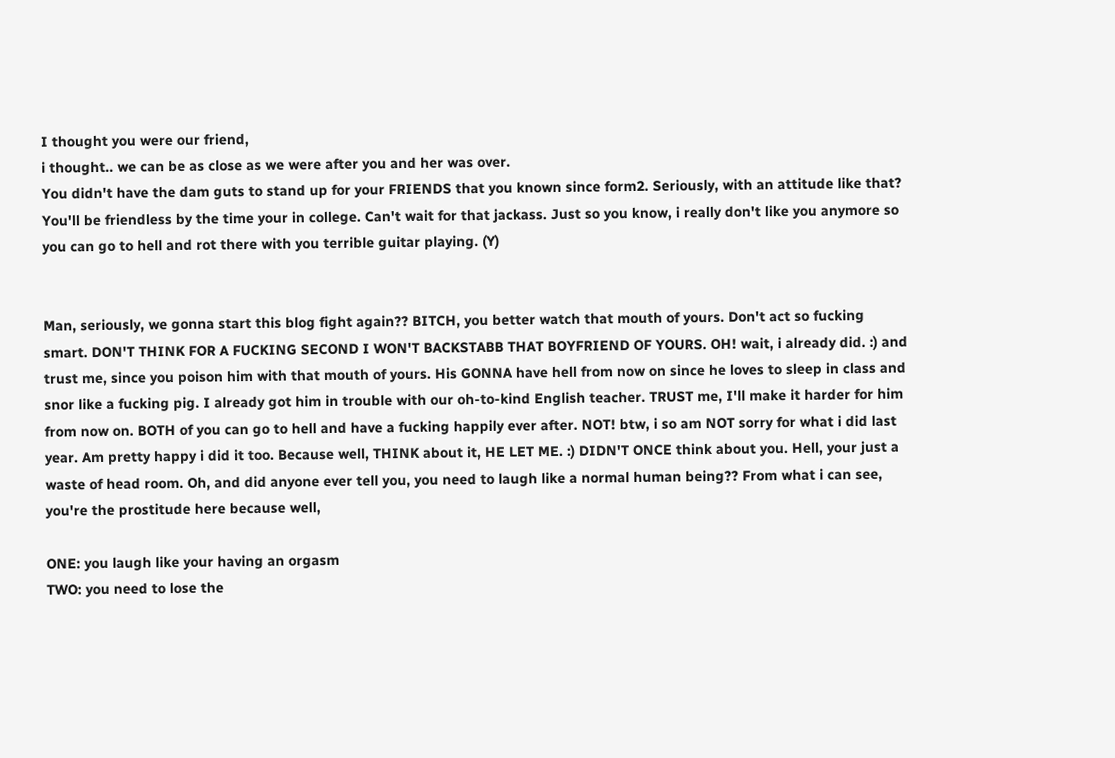I thought you were our friend,
i thought.. we can be as close as we were after you and her was over.
You didn't have the dam guts to stand up for your FRIENDS that you known since form2. Seriously, with an attitude like that? You'll be friendless by the time your in college. Can't wait for that jackass. Just so you know, i really don't like you anymore so you can go to hell and rot there with you terrible guitar playing. (Y)


Man, seriously, we gonna start this blog fight again?? BITCH, you better watch that mouth of yours. Don't act so fucking smart. DON'T THINK FOR A FUCKING SECOND I WON'T BACKSTABB THAT BOYFRIEND OF YOURS. OH! wait, i already did. :) and trust me, since you poison him with that mouth of yours. His GONNA have hell from now on since he loves to sleep in class and snor like a fucking pig. I already got him in trouble with our oh-to-kind English teacher. TRUST me, I'll make it harder for him from now on. BOTH of you can go to hell and have a fucking happily ever after. NOT! btw, i so am NOT sorry for what i did last year. Am pretty happy i did it too. Because well, THINK about it, HE LET ME. :) DIDN'T ONCE think about you. Hell, your just a waste of head room. Oh, and did anyone ever tell you, you need to laugh like a normal human being?? From what i can see, you're the prostitude here because well,

ONE: you laugh like your having an orgasm
TWO: you need to lose the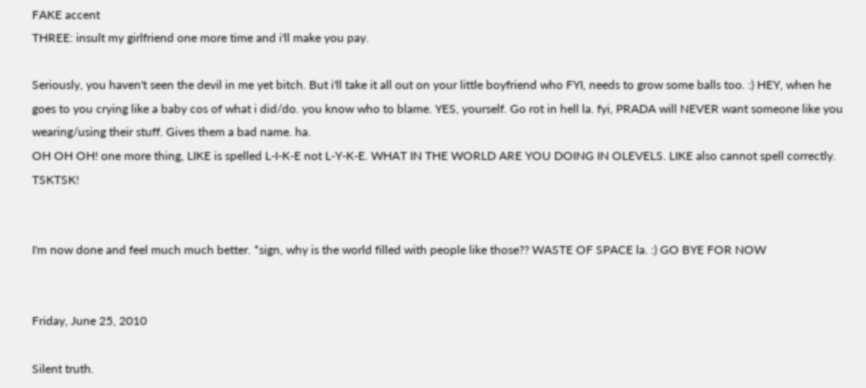FAKE accent
THREE: insult my girlfriend one more time and i'll make you pay.

Seriously, you haven't seen the devil in me yet bitch. But i'll take it all out on your little boyfriend who FYI, needs to grow some balls too. :) HEY, when he goes to you crying like a baby cos of what i did/do. you know who to blame. YES, yourself. Go rot in hell la. fyi, PRADA will NEVER want someone like you wearing/using their stuff. Gives them a bad name. ha.
OH OH OH! one more thing, LIKE is spelled L-I-K-E not L-Y-K-E. WHAT IN THE WORLD ARE YOU DOING IN OLEVELS. LIKE also cannot spell correctly. TSKTSK!


I'm now done and feel much much better. *sign, why is the world filled with people like those?? WASTE OF SPACE la. :) GO BYE FOR NOW


Friday, June 25, 2010

Silent truth.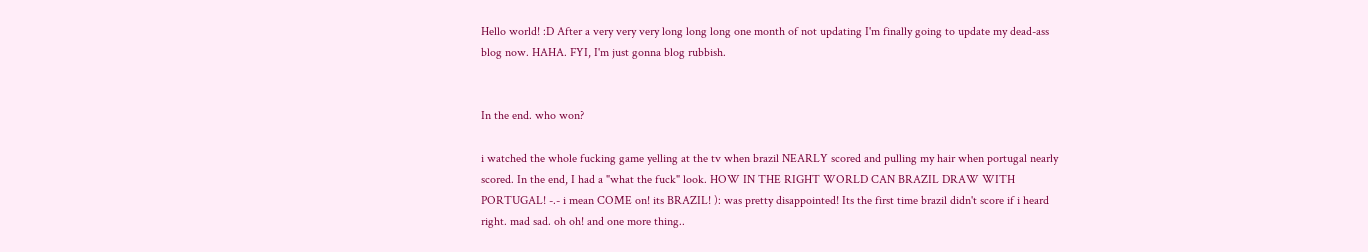Hello world! :D After a very very very long long long one month of not updating I'm finally going to update my dead-ass blog now. HAHA. FYI, I'm just gonna blog rubbish.


In the end. who won?

i watched the whole fucking game yelling at the tv when brazil NEARLY scored and pulling my hair when portugal nearly scored. In the end, I had a "what the fuck" look. HOW IN THE RIGHT WORLD CAN BRAZIL DRAW WITH PORTUGAL! -.- i mean COME on! its BRAZIL! ): was pretty disappointed! Its the first time brazil didn't score if i heard right. mad sad. oh oh! and one more thing..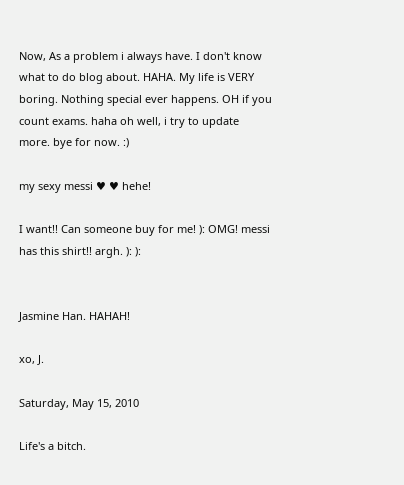Now, As a problem i always have. I don't know what to do blog about. HAHA. My life is VERY boring. Nothing special ever happens. OH if you count exams. haha oh well, i try to update more. bye for now. :)

my sexy messi ♥ ♥ hehe!

I want!! Can someone buy for me! ): OMG! messi has this shirt!! argh. ): ):


Jasmine Han. HAHAH!

xo, J.

Saturday, May 15, 2010

Life's a bitch.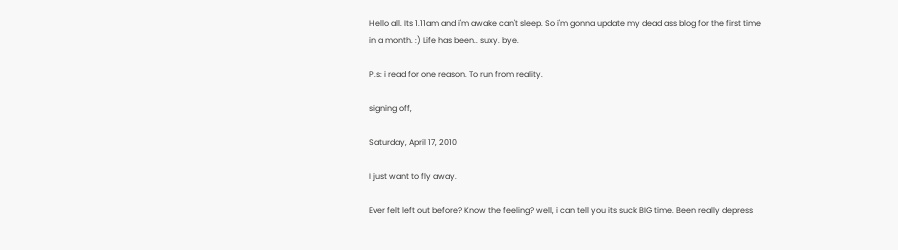Hello all. Its 1.11am and i'm awake can't sleep. So i'm gonna update my dead ass blog for the first time in a month. :) Life has been.. suxy. bye.

P.s: i read for one reason. To run from reality.

signing off,

Saturday, April 17, 2010

I just want to fly away.

Ever felt left out before? Know the feeling? well, i can tell you its suck BIG time. Been really depress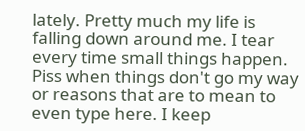lately. Pretty much my life is falling down around me. I tear every time small things happen. Piss when things don't go my way or reasons that are to mean to even type here. I keep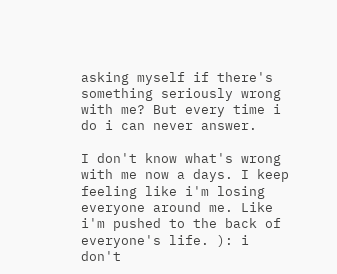asking myself if there's something seriously wrong with me? But every time i do i can never answer.

I don't know what's wrong with me now a days. I keep feeling like i'm losing everyone around me. Like i'm pushed to the back of everyone's life. ): i don't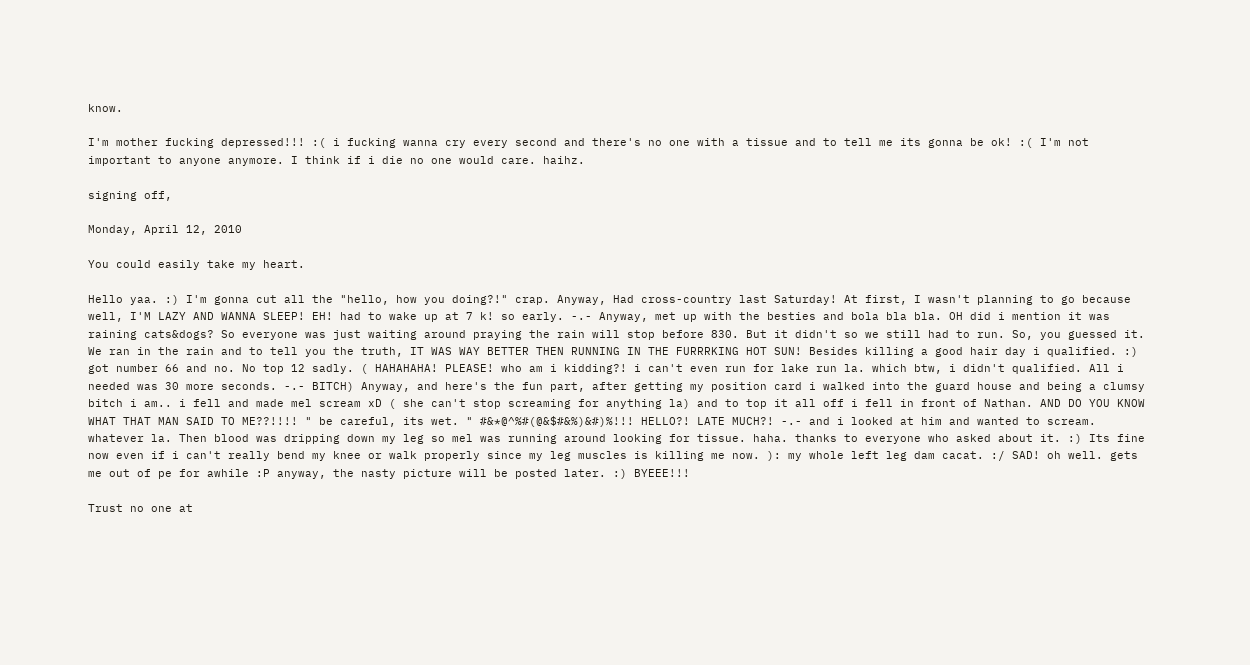know.

I'm mother fucking depressed!!! :( i fucking wanna cry every second and there's no one with a tissue and to tell me its gonna be ok! :( I'm not important to anyone anymore. I think if i die no one would care. haihz.

signing off,

Monday, April 12, 2010

You could easily take my heart.

Hello yaa. :) I'm gonna cut all the "hello, how you doing?!" crap. Anyway, Had cross-country last Saturday! At first, I wasn't planning to go because well, I'M LAZY AND WANNA SLEEP! EH! had to wake up at 7 k! so early. -.- Anyway, met up with the besties and bola bla bla. OH did i mention it was raining cats&dogs? So everyone was just waiting around praying the rain will stop before 830. But it didn't so we still had to run. So, you guessed it. We ran in the rain and to tell you the truth, IT WAS WAY BETTER THEN RUNNING IN THE FURRRKING HOT SUN! Besides killing a good hair day i qualified. :) got number 66 and no. No top 12 sadly. ( HAHAHAHA! PLEASE! who am i kidding?! i can't even run for lake run la. which btw, i didn't qualified. All i needed was 30 more seconds. -.- BITCH) Anyway, and here's the fun part, after getting my position card i walked into the guard house and being a clumsy bitch i am.. i fell and made mel scream xD ( she can't stop screaming for anything la) and to top it all off i fell in front of Nathan. AND DO YOU KNOW WHAT THAT MAN SAID TO ME??!!!! " be careful, its wet. " #&*@^%#(@&$#&%)&#)%!!! HELLO?! LATE MUCH?! -.- and i looked at him and wanted to scream. whatever la. Then blood was dripping down my leg so mel was running around looking for tissue. haha. thanks to everyone who asked about it. :) Its fine now even if i can't really bend my knee or walk properly since my leg muscles is killing me now. ): my whole left leg dam cacat. :/ SAD! oh well. gets me out of pe for awhile :P anyway, the nasty picture will be posted later. :) BYEEE!!!

Trust no one at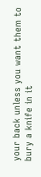your back unless you want them to bury a knife in it